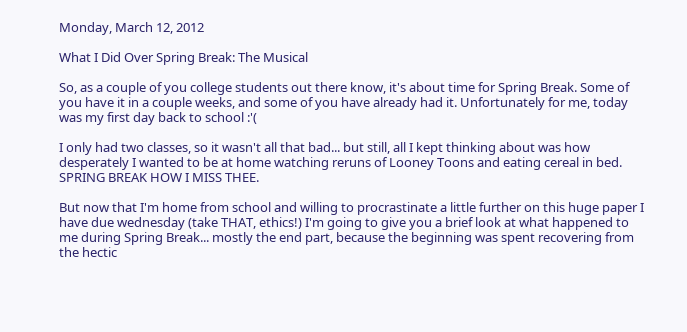Monday, March 12, 2012

What I Did Over Spring Break: The Musical

So, as a couple of you college students out there know, it's about time for Spring Break. Some of you have it in a couple weeks, and some of you have already had it. Unfortunately for me, today was my first day back to school :'(

I only had two classes, so it wasn't all that bad... but still, all I kept thinking about was how desperately I wanted to be at home watching reruns of Looney Toons and eating cereal in bed. SPRING BREAK HOW I MISS THEE.

But now that I'm home from school and willing to procrastinate a little further on this huge paper I have due wednesday (take THAT, ethics!) I'm going to give you a brief look at what happened to me during Spring Break... mostly the end part, because the beginning was spent recovering from the hectic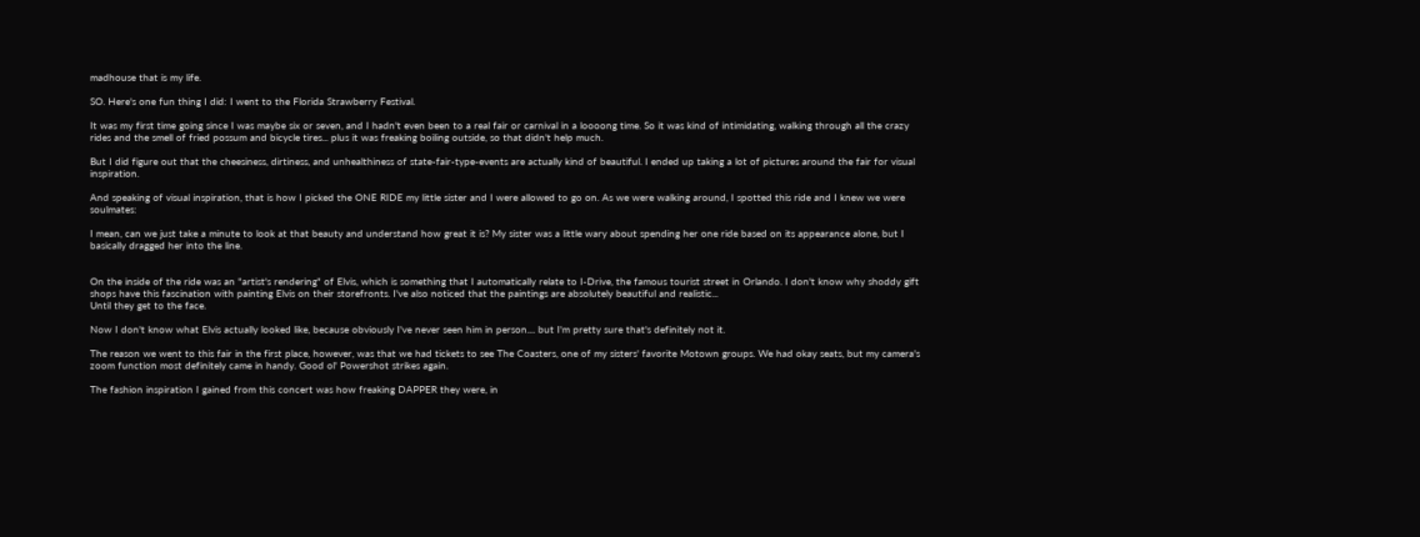madhouse that is my life.

SO. Here's one fun thing I did: I went to the Florida Strawberry Festival.

It was my first time going since I was maybe six or seven, and I hadn't even been to a real fair or carnival in a loooong time. So it was kind of intimidating, walking through all the crazy rides and the smell of fried possum and bicycle tires... plus it was freaking boiling outside, so that didn't help much.

But I did figure out that the cheesiness, dirtiness, and unhealthiness of state-fair-type-events are actually kind of beautiful. I ended up taking a lot of pictures around the fair for visual inspiration.

And speaking of visual inspiration, that is how I picked the ONE RIDE my little sister and I were allowed to go on. As we were walking around, I spotted this ride and I knew we were soulmates:

I mean, can we just take a minute to look at that beauty and understand how great it is? My sister was a little wary about spending her one ride based on its appearance alone, but I basically dragged her into the line.


On the inside of the ride was an "artist's rendering" of Elvis, which is something that I automatically relate to I-Drive, the famous tourist street in Orlando. I don't know why shoddy gift shops have this fascination with painting Elvis on their storefronts. I've also noticed that the paintings are absolutely beautiful and realistic...
Until they get to the face.

Now I don't know what Elvis actually looked like, because obviously I've never seen him in person.... but I'm pretty sure that's definitely not it.

The reason we went to this fair in the first place, however, was that we had tickets to see The Coasters, one of my sisters' favorite Motown groups. We had okay seats, but my camera's zoom function most definitely came in handy. Good ol' Powershot strikes again.

The fashion inspiration I gained from this concert was how freaking DAPPER they were, in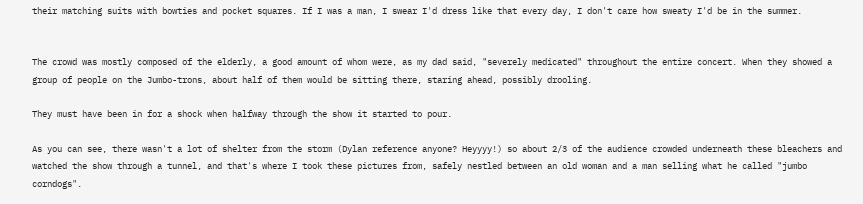their matching suits with bowties and pocket squares. If I was a man, I swear I'd dress like that every day, I don't care how sweaty I'd be in the summer.


The crowd was mostly composed of the elderly, a good amount of whom were, as my dad said, "severely medicated" throughout the entire concert. When they showed a group of people on the Jumbo-trons, about half of them would be sitting there, staring ahead, possibly drooling.

They must have been in for a shock when halfway through the show it started to pour.

As you can see, there wasn't a lot of shelter from the storm (Dylan reference anyone? Heyyyy!) so about 2/3 of the audience crowded underneath these bleachers and watched the show through a tunnel, and that's where I took these pictures from, safely nestled between an old woman and a man selling what he called "jumbo corndogs".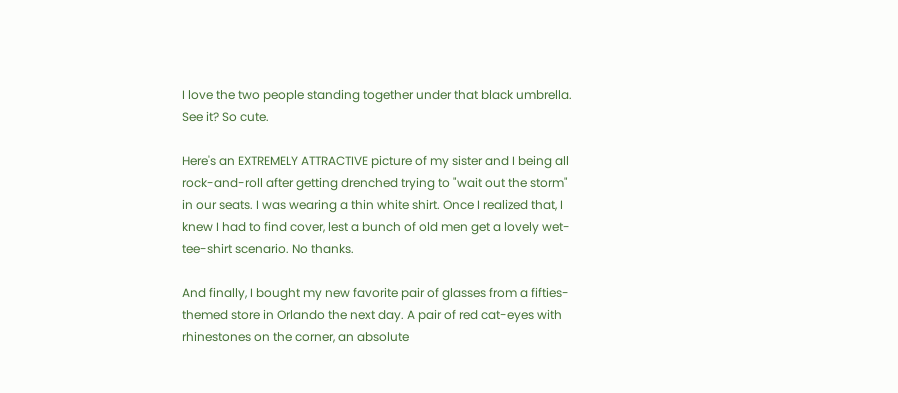I love the two people standing together under that black umbrella. See it? So cute.

Here's an EXTREMELY ATTRACTIVE picture of my sister and I being all rock-and-roll after getting drenched trying to "wait out the storm" in our seats. I was wearing a thin white shirt. Once I realized that, I knew I had to find cover, lest a bunch of old men get a lovely wet-tee-shirt scenario. No thanks.

And finally, I bought my new favorite pair of glasses from a fifties-themed store in Orlando the next day. A pair of red cat-eyes with rhinestones on the corner, an absolute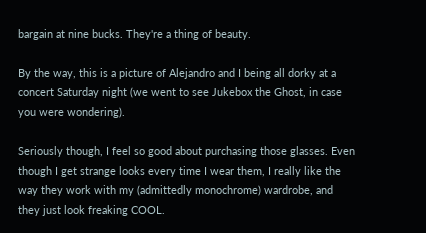bargain at nine bucks. They're a thing of beauty.

By the way, this is a picture of Alejandro and I being all dorky at a concert Saturday night (we went to see Jukebox the Ghost, in case you were wondering).

Seriously though, I feel so good about purchasing those glasses. Even though I get strange looks every time I wear them, I really like the way they work with my (admittedly monochrome) wardrobe, and they just look freaking COOL.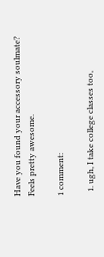Have you found your accessory soulmate?
Feels pretty awesome.

1 comment:

  1. ugh, I take college classes too,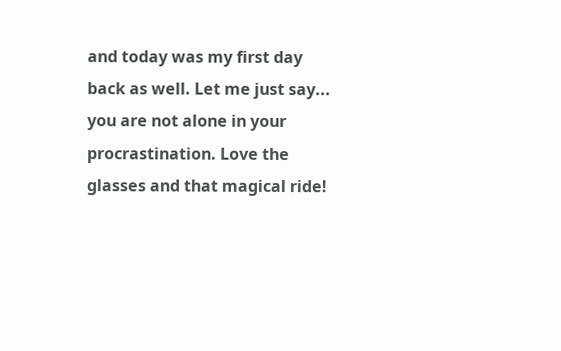and today was my first day back as well. Let me just say... you are not alone in your procrastination. Love the glasses and that magical ride!